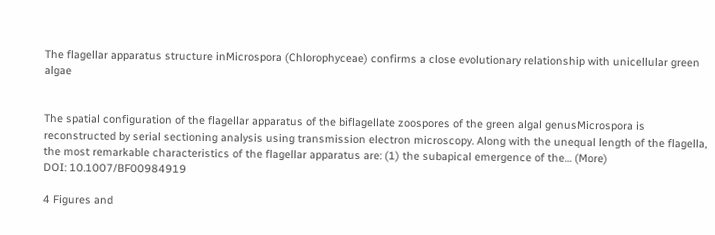The flagellar apparatus structure inMicrospora (Chlorophyceae) confirms a close evolutionary relationship with unicellular green algae


The spatial configuration of the flagellar apparatus of the biflagellate zoospores of the green algal genusMicrospora is reconstructed by serial sectioning analysis using transmission electron microscopy. Along with the unequal length of the flagella, the most remarkable characteristics of the flagellar apparatus are: (1) the subapical emergence of the… (More)
DOI: 10.1007/BF00984919

4 Figures and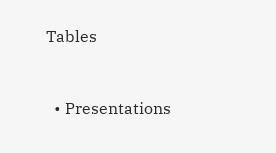Tables


  • Presentations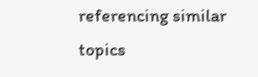referencing similar topics